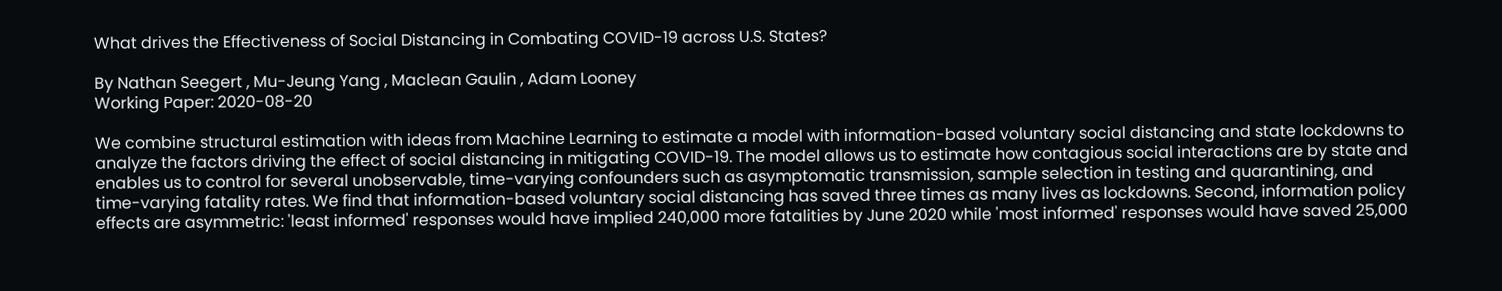What drives the Effectiveness of Social Distancing in Combating COVID-19 across U.S. States?

By Nathan Seegert , Mu-Jeung Yang , Maclean Gaulin , Adam Looney
Working Paper: 2020-08-20

We combine structural estimation with ideas from Machine Learning to estimate a model with information-based voluntary social distancing and state lockdowns to analyze the factors driving the effect of social distancing in mitigating COVID-19. The model allows us to estimate how contagious social interactions are by state and enables us to control for several unobservable, time-varying confounders such as asymptomatic transmission, sample selection in testing and quarantining, and time-varying fatality rates. We find that information-based voluntary social distancing has saved three times as many lives as lockdowns. Second, information policy effects are asymmetric: 'least informed' responses would have implied 240,000 more fatalities by June 2020 while 'most informed' responses would have saved 25,000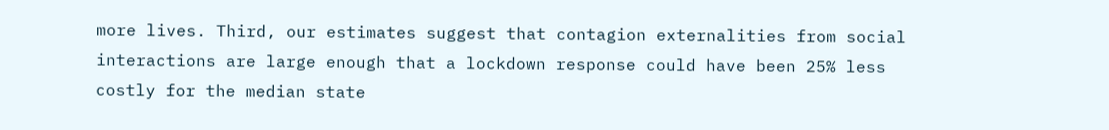more lives. Third, our estimates suggest that contagion externalities from social interactions are large enough that a lockdown response could have been 25% less costly for the median state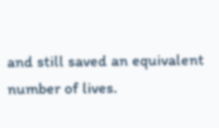and still saved an equivalent number of lives.